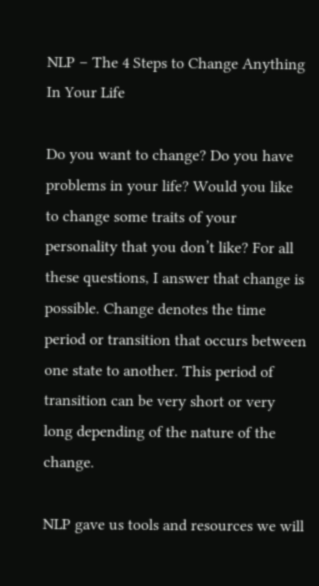NLP – The 4 Steps to Change Anything In Your Life

Do you want to change? Do you have problems in your life? Would you like to change some traits of your personality that you don’t like? For all these questions, I answer that change is possible. Change denotes the time period or transition that occurs between one state to another. This period of transition can be very short or very long depending of the nature of the change.

NLP gave us tools and resources we will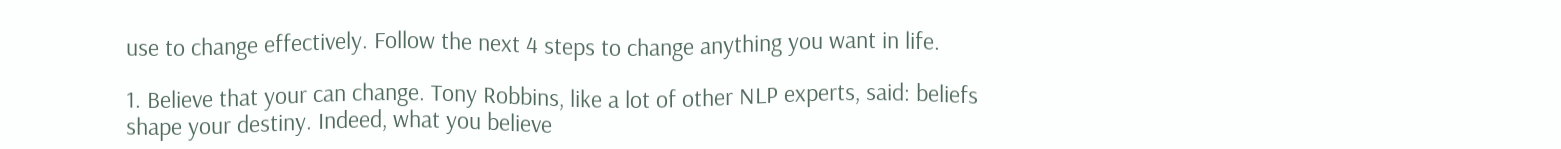use to change effectively. Follow the next 4 steps to change anything you want in life.

1. Believe that your can change. Tony Robbins, like a lot of other NLP experts, said: beliefs shape your destiny. Indeed, what you believe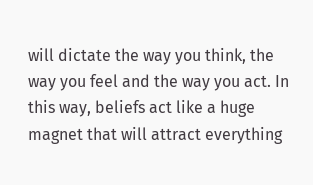will dictate the way you think, the way you feel and the way you act. In this way, beliefs act like a huge magnet that will attract everything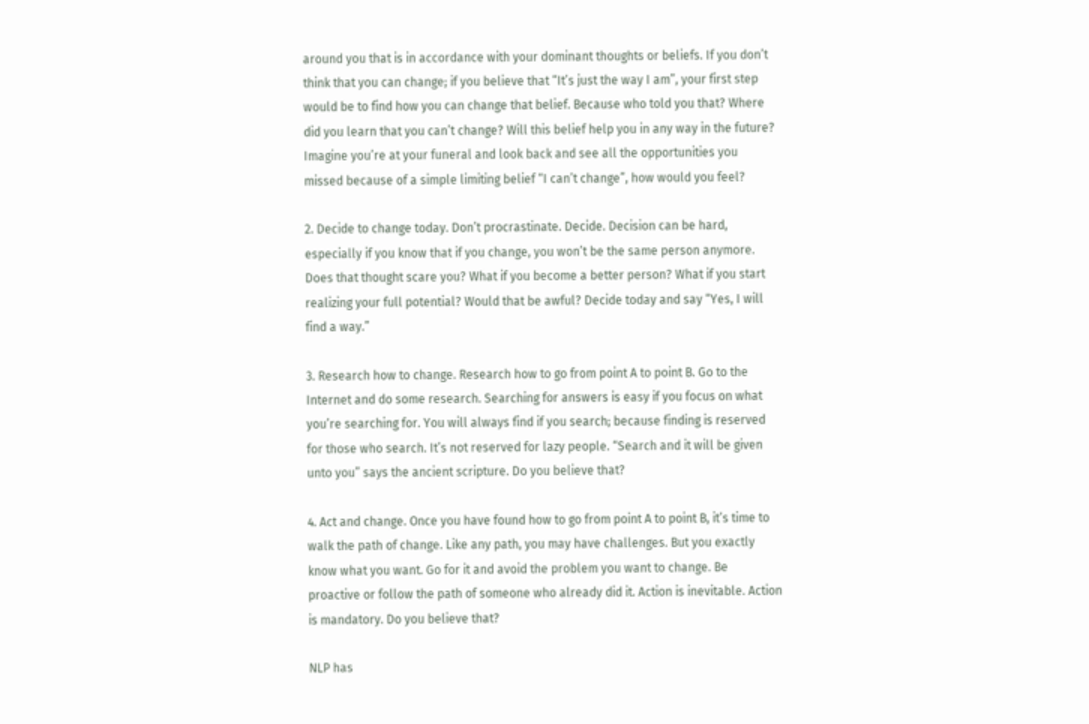around you that is in accordance with your dominant thoughts or beliefs. If you don’t think that you can change; if you believe that “It’s just the way I am”, your first step would be to find how you can change that belief. Because who told you that? Where did you learn that you can’t change? Will this belief help you in any way in the future? Imagine you’re at your funeral and look back and see all the opportunities you missed because of a simple limiting belief “I can’t change”, how would you feel?

2. Decide to change today. Don’t procrastinate. Decide. Decision can be hard, especially if you know that if you change, you won’t be the same person anymore. Does that thought scare you? What if you become a better person? What if you start realizing your full potential? Would that be awful? Decide today and say “Yes, I will find a way.”

3. Research how to change. Research how to go from point A to point B. Go to the Internet and do some research. Searching for answers is easy if you focus on what you’re searching for. You will always find if you search; because finding is reserved for those who search. It’s not reserved for lazy people. “Search and it will be given unto you” says the ancient scripture. Do you believe that?

4. Act and change. Once you have found how to go from point A to point B, it’s time to walk the path of change. Like any path, you may have challenges. But you exactly know what you want. Go for it and avoid the problem you want to change. Be proactive or follow the path of someone who already did it. Action is inevitable. Action is mandatory. Do you believe that?

NLP has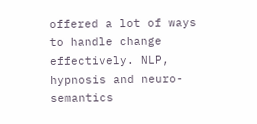offered a lot of ways to handle change effectively. NLP, hypnosis and neuro-semantics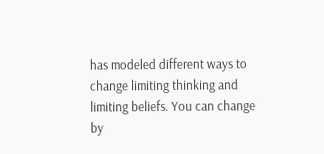has modeled different ways to change limiting thinking and limiting beliefs. You can change by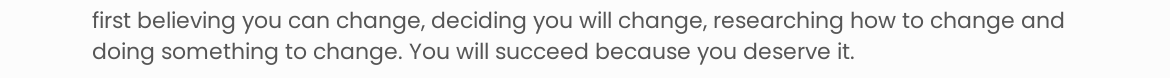first believing you can change, deciding you will change, researching how to change and doing something to change. You will succeed because you deserve it.